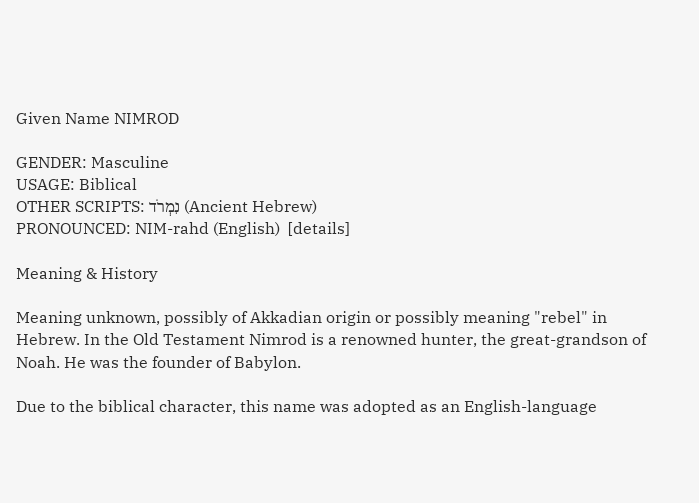Given Name NIMROD

GENDER: Masculine
USAGE: Biblical
OTHER SCRIPTS: נִמְרֹד (Ancient Hebrew)
PRONOUNCED: NIM-rahd (English)  [details]

Meaning & History

Meaning unknown, possibly of Akkadian origin or possibly meaning "rebel" in Hebrew. In the Old Testament Nimrod is a renowned hunter, the great-grandson of Noah. He was the founder of Babylon.

Due to the biblical character, this name was adopted as an English-language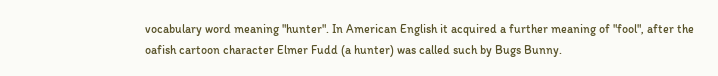vocabulary word meaning "hunter". In American English it acquired a further meaning of "fool", after the oafish cartoon character Elmer Fudd (a hunter) was called such by Bugs Bunny.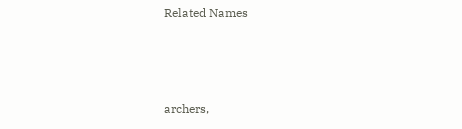Related Names



archers,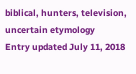biblical, hunters, television, uncertain etymology
Entry updated July 11, 2018